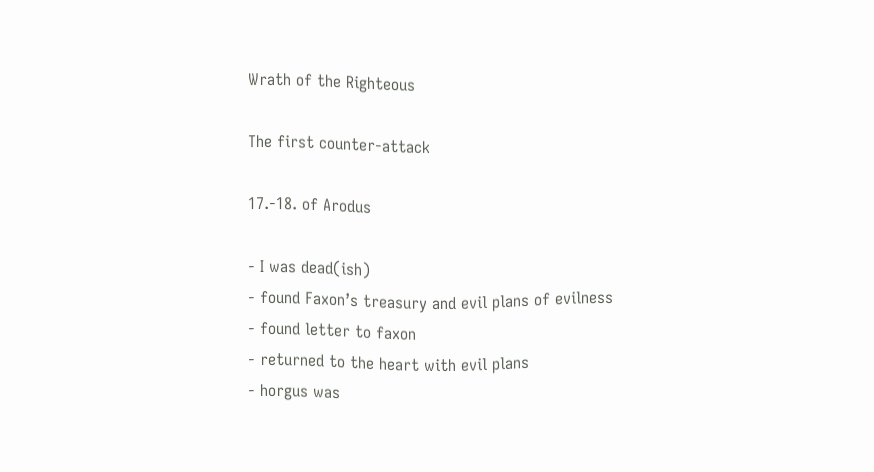Wrath of the Righteous

The first counter-attack

17.-18. of Arodus

- I was dead(ish)
- found Faxon’s treasury and evil plans of evilness
- found letter to faxon
- returned to the heart with evil plans
- horgus was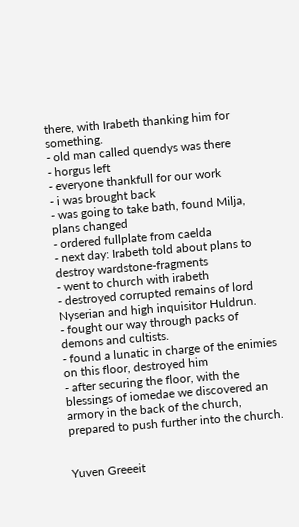there, with Irabeth thanking him for something.
- old man called quendys was there
- horgus left
- everyone thankfull for our work
- i was brought back
- was going to take bath, found Milja, plans changed
- ordered fullplate from caelda
- next day: Irabeth told about plans to destroy wardstone-fragments
- went to church with irabeth
- destroyed corrupted remains of lord Nyserian and high inquisitor Huldrun.
- fought our way through packs of demons and cultists.
- found a lunatic in charge of the enimies on this floor, destroyed him
- after securing the floor, with the blessings of iomedae we discovered an armory in the back of the church, prepared to push further into the church.


Yuven Greeeit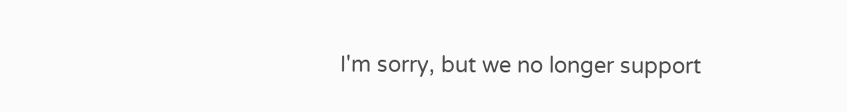I'm sorry, but we no longer support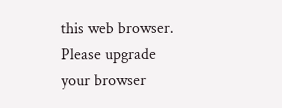this web browser. Please upgrade your browser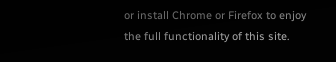or install Chrome or Firefox to enjoy the full functionality of this site.